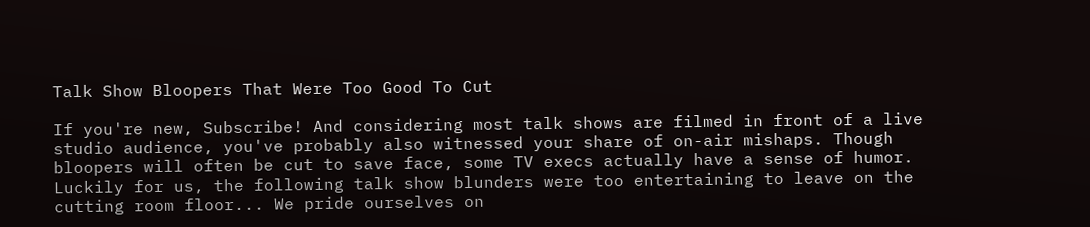Talk Show Bloopers That Were Too Good To Cut

If you're new, Subscribe! And considering most talk shows are filmed in front of a live studio audience, you've probably also witnessed your share of on-air mishaps. Though bloopers will often be cut to save face, some TV execs actually have a sense of humor. Luckily for us, the following talk show blunders were too entertaining to leave on the cutting room floor... We pride ourselves on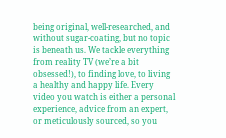being original, well-researched, and without sugar-coating, but no topic is beneath us. We tackle everything from reality TV (we’re a bit obsessed!), to finding love, to living a healthy and happy life. Every video you watch is either a personal experience, advice from an expert, or meticulously sourced, so you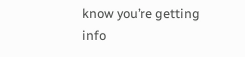know you’re getting info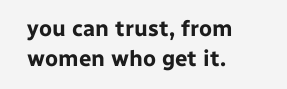you can trust, from women who get it.